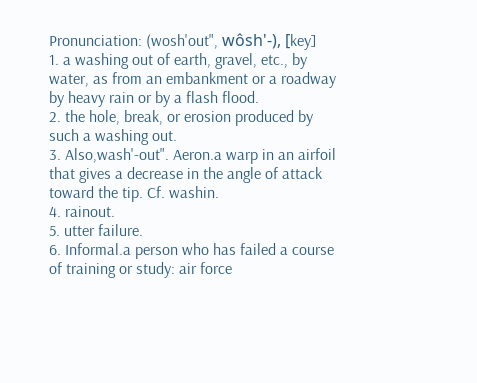Pronunciation: (wosh'out", wôsh'-), [key]
1. a washing out of earth, gravel, etc., by water, as from an embankment or a roadway by heavy rain or by a flash flood.
2. the hole, break, or erosion produced by such a washing out.
3. Also,wash'-out". Aeron.a warp in an airfoil that gives a decrease in the angle of attack toward the tip. Cf. washin.
4. rainout.
5. utter failure.
6. Informal.a person who has failed a course of training or study: air force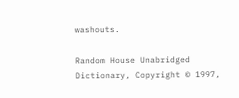washouts.

Random House Unabridged Dictionary, Copyright © 1997,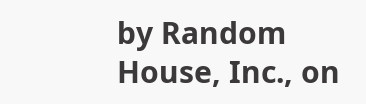by Random House, Inc., on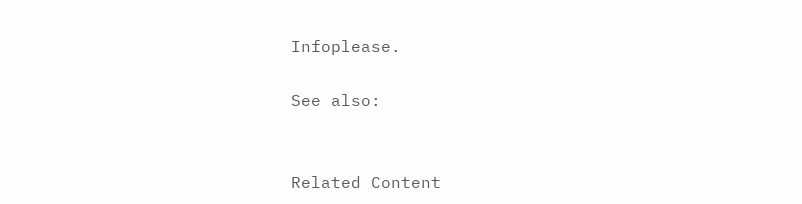Infoplease.

See also:


Related Content